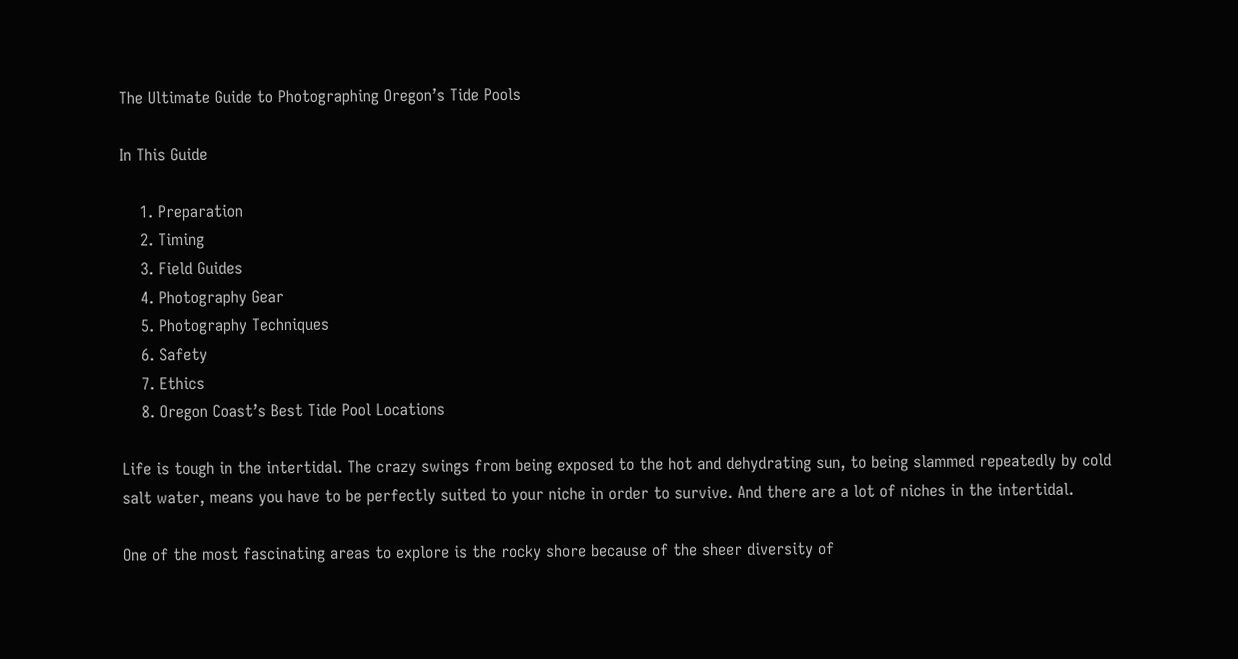The Ultimate Guide to Photographing Oregon’s Tide Pools

In This Guide

    1. Preparation
    2. Timing
    3. Field Guides
    4. Photography Gear
    5. Photography Techniques
    6. Safety
    7. Ethics
    8. Oregon Coast’s Best Tide Pool Locations

Life is tough in the intertidal. The crazy swings from being exposed to the hot and dehydrating sun, to being slammed repeatedly by cold salt water, means you have to be perfectly suited to your niche in order to survive. And there are a lot of niches in the intertidal.

One of the most fascinating areas to explore is the rocky shore because of the sheer diversity of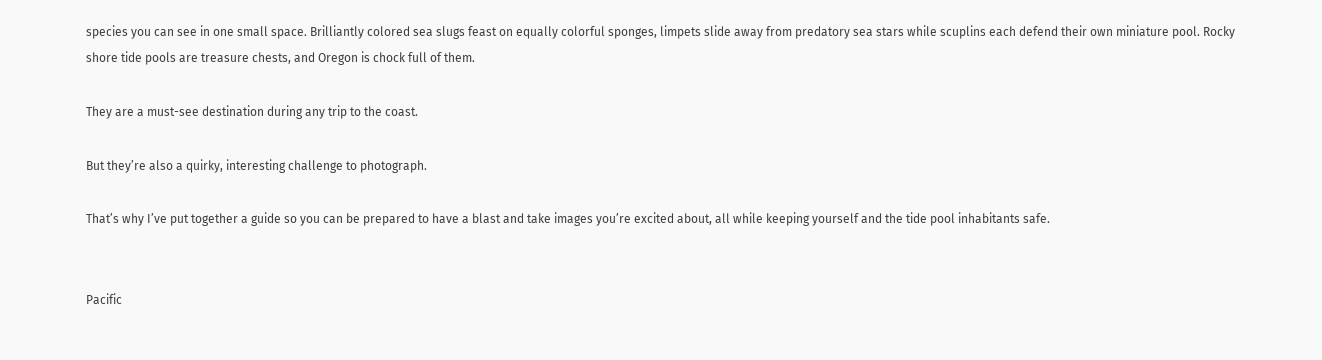species you can see in one small space. Brilliantly colored sea slugs feast on equally colorful sponges, limpets slide away from predatory sea stars while scuplins each defend their own miniature pool. Rocky shore tide pools are treasure chests, and Oregon is chock full of them.

They are a must-see destination during any trip to the coast.

But they’re also a quirky, interesting challenge to photograph.

That’s why I’ve put together a guide so you can be prepared to have a blast and take images you’re excited about, all while keeping yourself and the tide pool inhabitants safe.


Pacific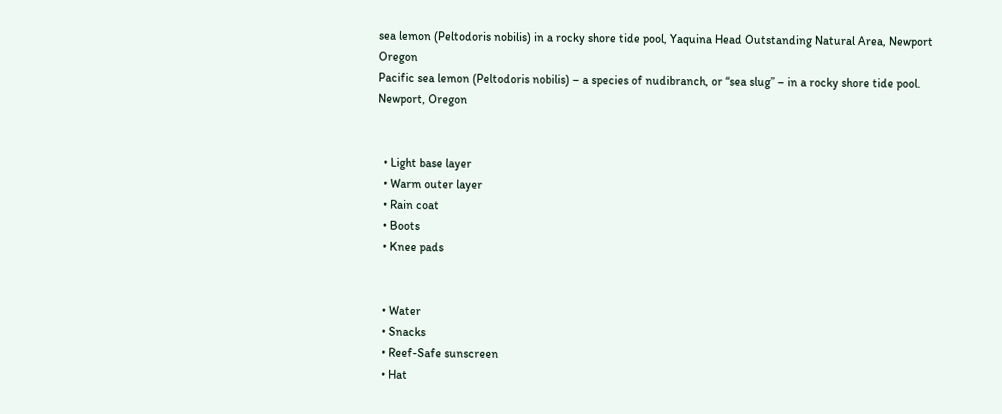sea lemon (Peltodoris nobilis) in a rocky shore tide pool, Yaquina Head Outstanding Natural Area, Newport Oregon
Pacific sea lemon (Peltodoris nobilis) – a species of nudibranch, or “sea slug” – in a rocky shore tide pool. Newport, Oregon


  • Light base layer
  • Warm outer layer
  • Rain coat
  • Boots
  • Knee pads


  • Water
  • Snacks
  • Reef-Safe sunscreen
  • Hat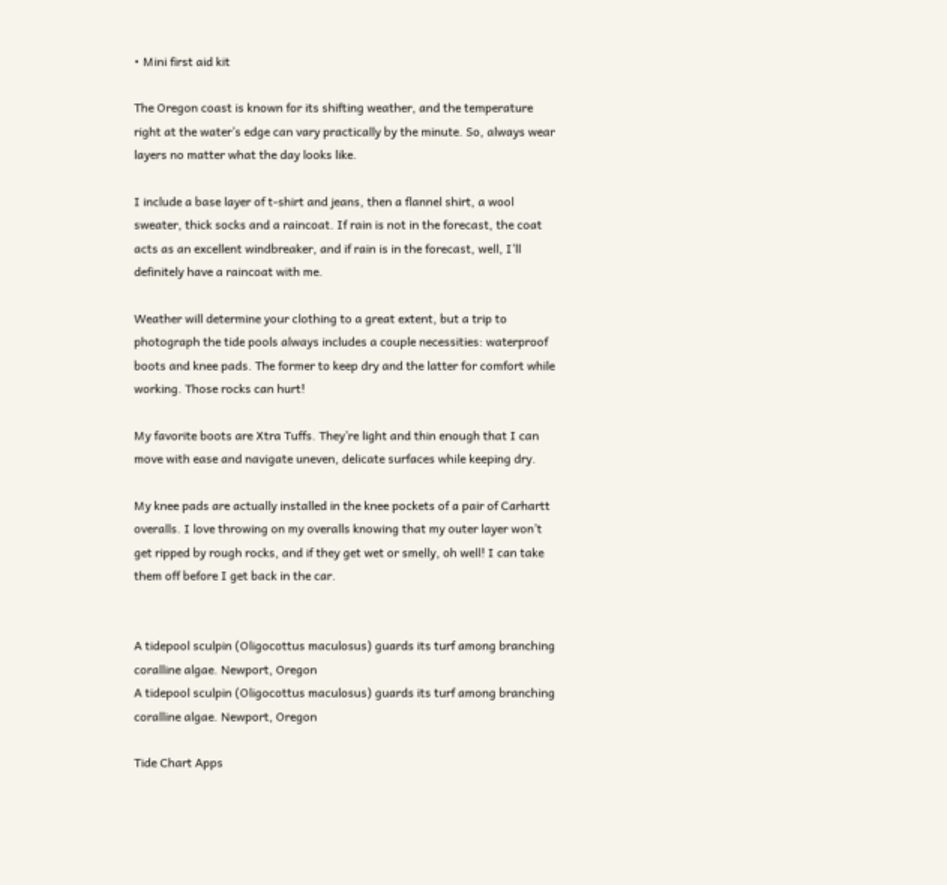• Mini first aid kit

The Oregon coast is known for its shifting weather, and the temperature right at the water’s edge can vary practically by the minute. So, always wear layers no matter what the day looks like.

I include a base layer of t-shirt and jeans, then a flannel shirt, a wool sweater, thick socks and a raincoat. If rain is not in the forecast, the coat acts as an excellent windbreaker, and if rain is in the forecast, well, I’ll definitely have a raincoat with me.

Weather will determine your clothing to a great extent, but a trip to photograph the tide pools always includes a couple necessities: waterproof boots and knee pads. The former to keep dry and the latter for comfort while working. Those rocks can hurt!

My favorite boots are Xtra Tuffs. They’re light and thin enough that I can move with ease and navigate uneven, delicate surfaces while keeping dry.

My knee pads are actually installed in the knee pockets of a pair of Carhartt overalls. I love throwing on my overalls knowing that my outer layer won’t get ripped by rough rocks, and if they get wet or smelly, oh well! I can take them off before I get back in the car.


A tidepool sculpin (Oligocottus maculosus) guards its turf among branching coralline algae. Newport, Oregon
A tidepool sculpin (Oligocottus maculosus) guards its turf among branching coralline algae. Newport, Oregon

Tide Chart Apps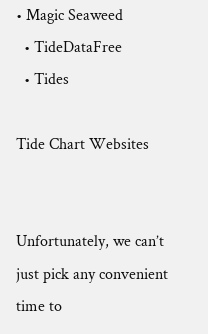• Magic Seaweed
  • TideDataFree
  • Tides

Tide Chart Websites


Unfortunately, we can’t just pick any convenient time to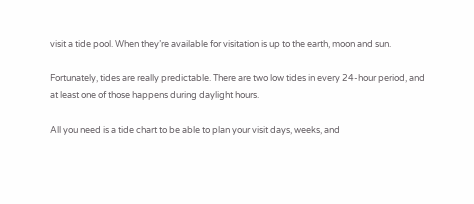visit a tide pool. When they’re available for visitation is up to the earth, moon and sun.

Fortunately, tides are really predictable. There are two low tides in every 24-hour period, and at least one of those happens during daylight hours.

All you need is a tide chart to be able to plan your visit days, weeks, and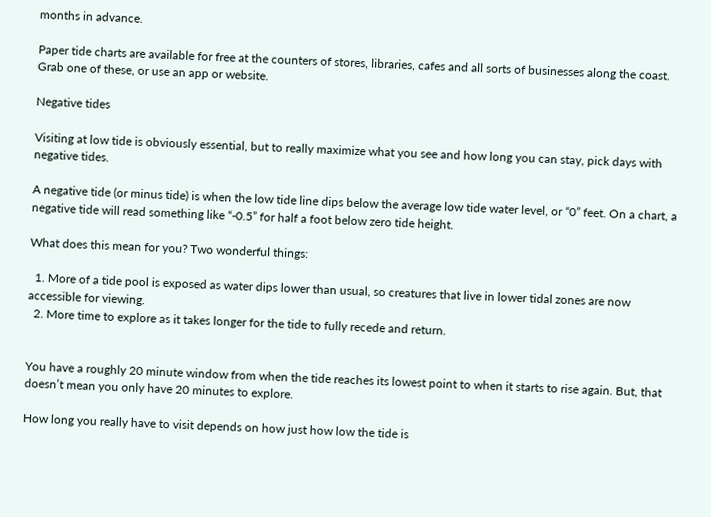months in advance.

Paper tide charts are available for free at the counters of stores, libraries, cafes and all sorts of businesses along the coast. Grab one of these, or use an app or website.

Negative tides

Visiting at low tide is obviously essential, but to really maximize what you see and how long you can stay, pick days with negative tides.

A negative tide (or minus tide) is when the low tide line dips below the average low tide water level, or “0” feet. On a chart, a negative tide will read something like “-0.5” for half a foot below zero tide height.

What does this mean for you? Two wonderful things:

  1. More of a tide pool is exposed as water dips lower than usual, so creatures that live in lower tidal zones are now accessible for viewing.
  2. More time to explore as it takes longer for the tide to fully recede and return.


You have a roughly 20 minute window from when the tide reaches its lowest point to when it starts to rise again. But, that doesn’t mean you only have 20 minutes to explore.

How long you really have to visit depends on how just how low the tide is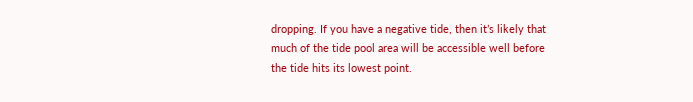dropping. If you have a negative tide, then it’s likely that much of the tide pool area will be accessible well before the tide hits its lowest point.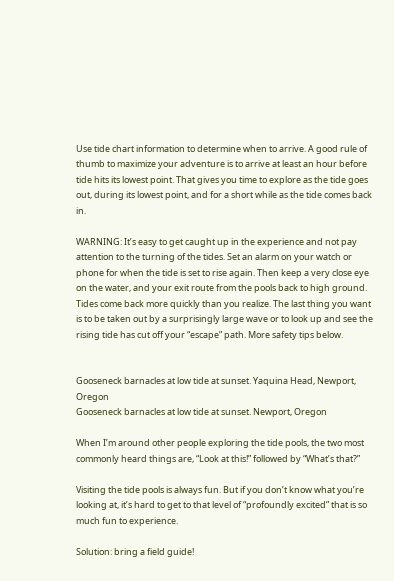Use tide chart information to determine when to arrive. A good rule of thumb to maximize your adventure is to arrive at least an hour before tide hits its lowest point. That gives you time to explore as the tide goes out, during its lowest point, and for a short while as the tide comes back in.

WARNING: It’s easy to get caught up in the experience and not pay attention to the turning of the tides. Set an alarm on your watch or phone for when the tide is set to rise again. Then keep a very close eye on the water, and your exit route from the pools back to high ground. Tides come back more quickly than you realize. The last thing you want is to be taken out by a surprisingly large wave or to look up and see the rising tide has cut off your “escape” path. More safety tips below.


Gooseneck barnacles at low tide at sunset. Yaquina Head, Newport, Oregon
Gooseneck barnacles at low tide at sunset. Newport, Oregon

When I’m around other people exploring the tide pools, the two most commonly heard things are, “Look at this!” followed by “What’s that?”

Visiting the tide pools is always fun. But if you don’t know what you’re looking at, it’s hard to get to that level of “profoundly excited” that is so much fun to experience.

Solution: bring a field guide!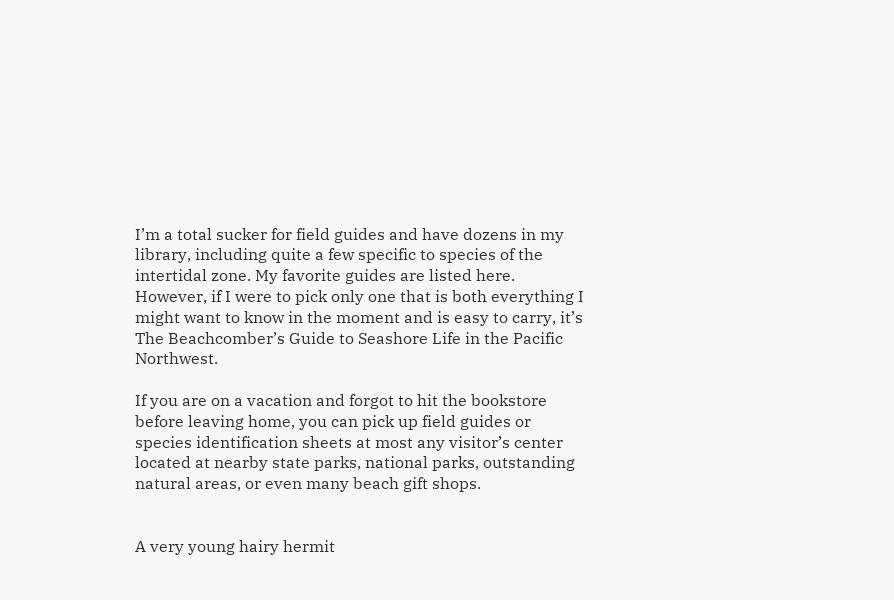I’m a total sucker for field guides and have dozens in my library, including quite a few specific to species of the intertidal zone. My favorite guides are listed here. However, if I were to pick only one that is both everything I might want to know in the moment and is easy to carry, it’s The Beachcomber’s Guide to Seashore Life in the Pacific Northwest.

If you are on a vacation and forgot to hit the bookstore before leaving home, you can pick up field guides or species identification sheets at most any visitor’s center located at nearby state parks, national parks, outstanding natural areas, or even many beach gift shops.


A very young hairy hermit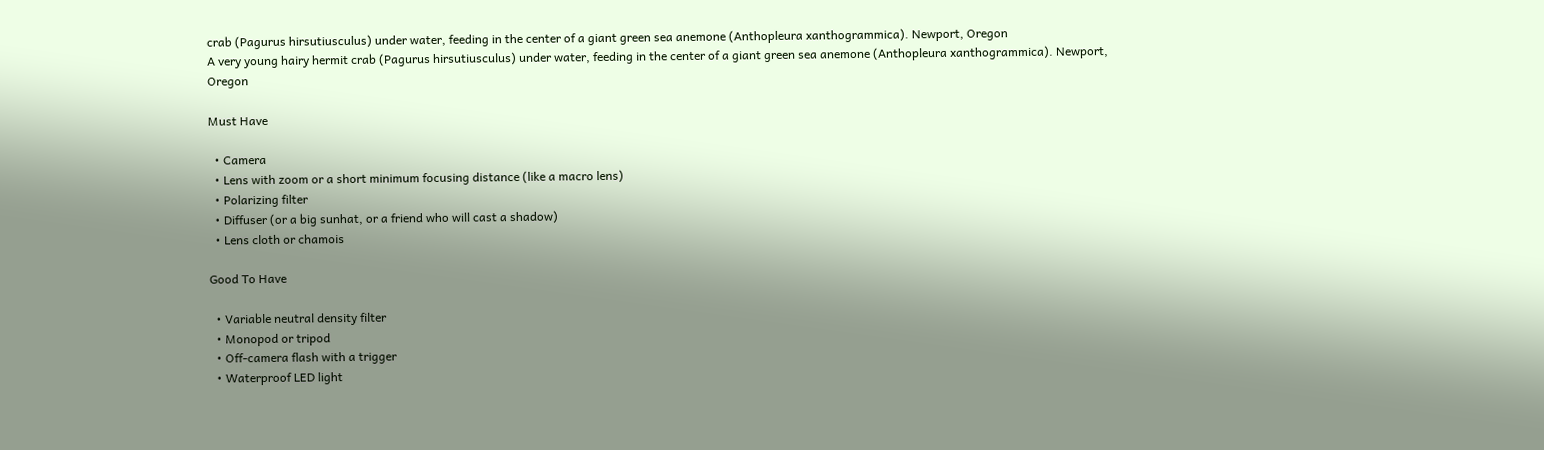crab (Pagurus hirsutiusculus) under water, feeding in the center of a giant green sea anemone (Anthopleura xanthogrammica). Newport, Oregon
A very young hairy hermit crab (Pagurus hirsutiusculus) under water, feeding in the center of a giant green sea anemone (Anthopleura xanthogrammica). Newport, Oregon

Must Have

  • Camera
  • Lens with zoom or a short minimum focusing distance (like a macro lens)
  • Polarizing filter
  • Diffuser (or a big sunhat, or a friend who will cast a shadow)
  • Lens cloth or chamois

Good To Have

  • Variable neutral density filter
  • Monopod or tripod
  • Off-camera flash with a trigger
  • Waterproof LED light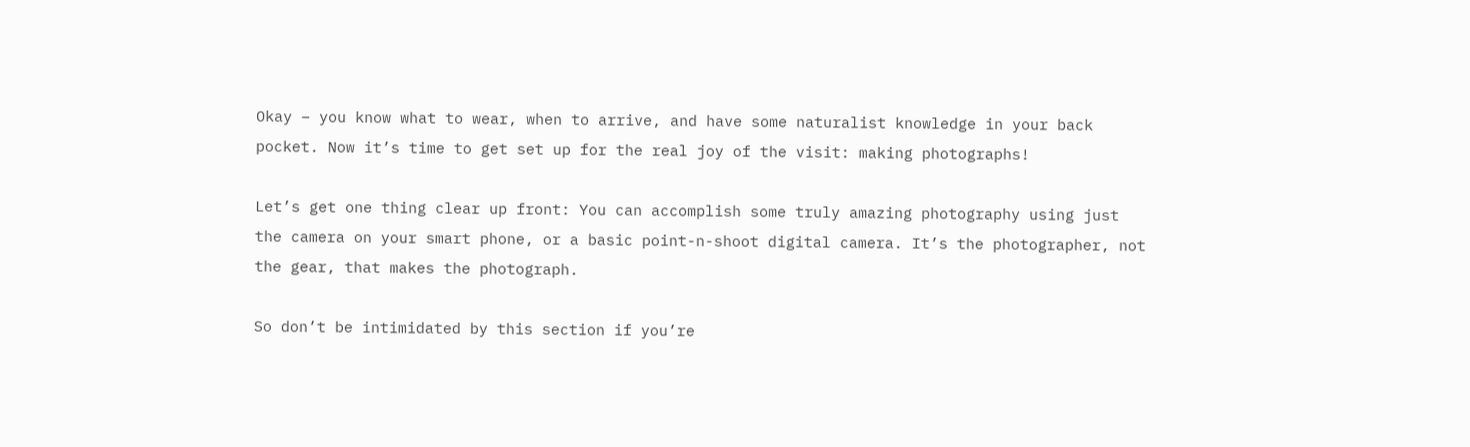Okay – you know what to wear, when to arrive, and have some naturalist knowledge in your back pocket. Now it’s time to get set up for the real joy of the visit: making photographs!

Let’s get one thing clear up front: You can accomplish some truly amazing photography using just the camera on your smart phone, or a basic point-n-shoot digital camera. It’s the photographer, not the gear, that makes the photograph.

So don’t be intimidated by this section if you’re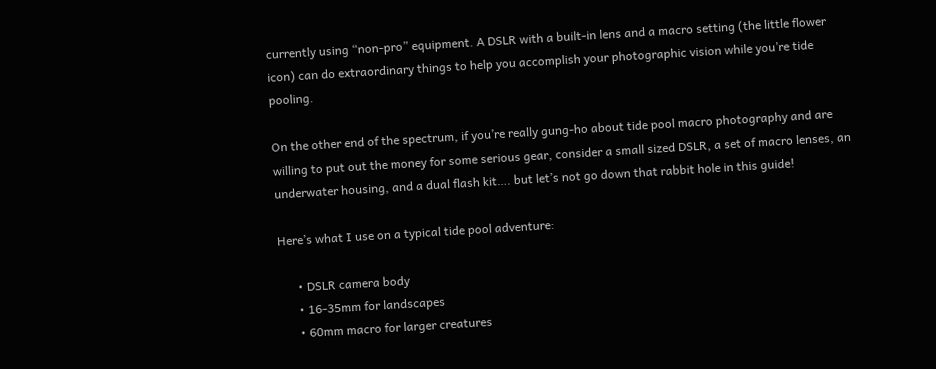currently using “non-pro” equipment. A DSLR with a built-in lens and a macro setting (the little flower icon) can do extraordinary things to help you accomplish your photographic vision while you’re tide pooling.

On the other end of the spectrum, if you’re really gung-ho about tide pool macro photography and are willing to put out the money for some serious gear, consider a small sized DSLR, a set of macro lenses, an underwater housing, and a dual flash kit…. but let’s not go down that rabbit hole in this guide!

Here’s what I use on a typical tide pool adventure:

      • DSLR camera body
      • 16-35mm for landscapes
      • 60mm macro for larger creatures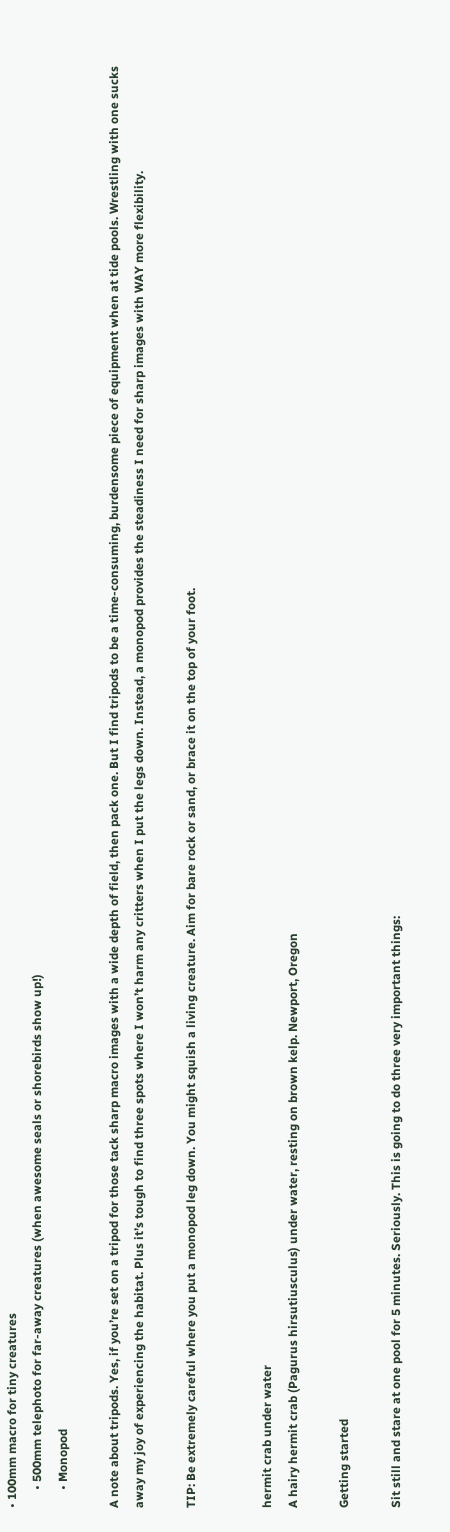• 100mm macro for tiny creatures
      • 500mm telephoto for far-away creatures (when awesome seals or shorebirds show up!)
      • Monopod

A note about tripods. Yes, if you’re set on a tripod for those tack sharp macro images with a wide depth of field, then pack one. But I find tripods to be a time-consuming, burdensome piece of equipment when at tide pools. Wrestling with one sucks away my joy of experiencing the habitat. Plus it’s tough to find three spots where I won’t harm any critters when I put the legs down. Instead, a monopod provides the steadiness I need for sharp images with WAY more flexibility.

TIP: Be extremely careful where you put a monopod leg down. You might squish a living creature. Aim for bare rock or sand, or brace it on the top of your foot.


hermit crab under water
A hairy hermit crab (Pagurus hirsutiusculus) under water, resting on brown kelp. Newport, Oregon

Getting started

Sit still and stare at one pool for 5 minutes. Seriously. This is going to do three very important things: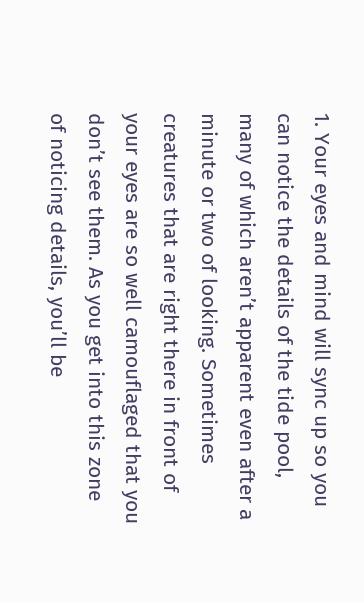1. Your eyes and mind will sync up so you can notice the details of the tide pool, many of which aren’t apparent even after a minute or two of looking. Sometimes creatures that are right there in front of your eyes are so well camouflaged that you don’t see them. As you get into this zone of noticing details, you’ll be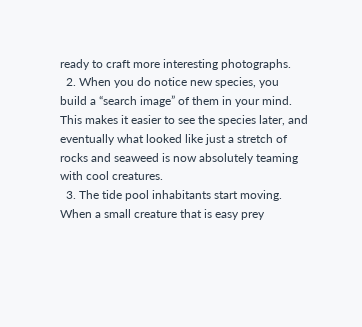ready to craft more interesting photographs.
  2. When you do notice new species, you build a “search image” of them in your mind. This makes it easier to see the species later, and eventually what looked like just a stretch of rocks and seaweed is now absolutely teaming with cool creatures.
  3. The tide pool inhabitants start moving. When a small creature that is easy prey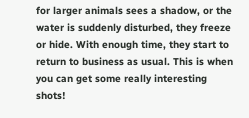for larger animals sees a shadow, or the water is suddenly disturbed, they freeze or hide. With enough time, they start to return to business as usual. This is when you can get some really interesting shots!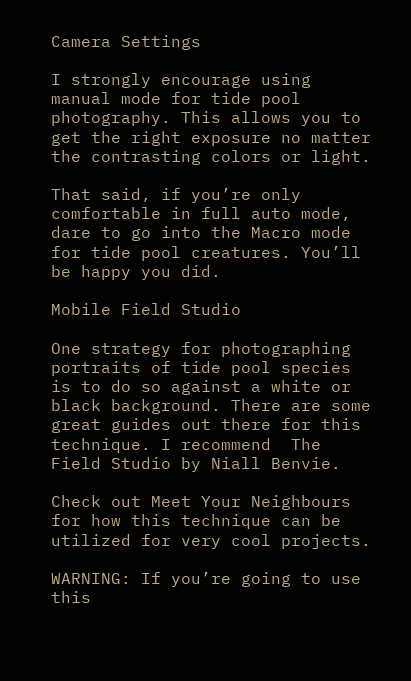Camera Settings

I strongly encourage using manual mode for tide pool photography. This allows you to get the right exposure no matter the contrasting colors or light.

That said, if you’re only comfortable in full auto mode, dare to go into the Macro mode for tide pool creatures. You’ll be happy you did.

Mobile Field Studio

One strategy for photographing portraits of tide pool species is to do so against a white or black background. There are some great guides out there for this technique. I recommend  The Field Studio by Niall Benvie.

Check out Meet Your Neighbours for how this technique can be utilized for very cool projects.

WARNING: If you’re going to use this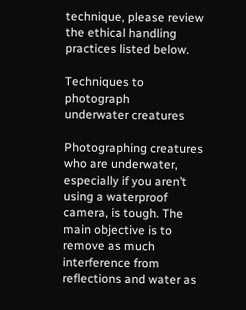technique, please review the ethical handling practices listed below.

Techniques to photograph
underwater creatures

Photographing creatures who are underwater, especially if you aren’t using a waterproof camera, is tough. The main objective is to remove as much interference from reflections and water as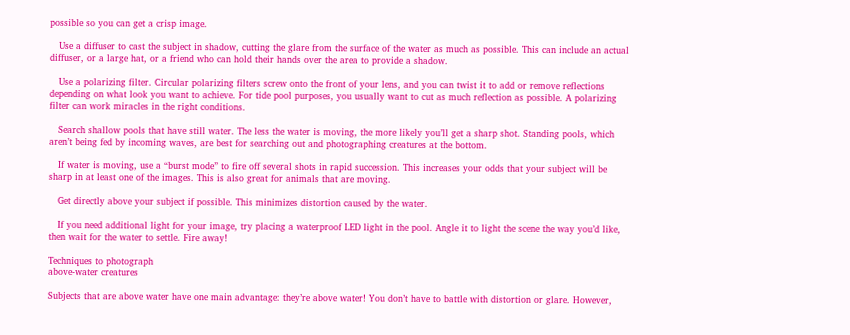possible so you can get a crisp image.

   Use a diffuser to cast the subject in shadow, cutting the glare from the surface of the water as much as possible. This can include an actual diffuser, or a large hat, or a friend who can hold their hands over the area to provide a shadow.

   Use a polarizing filter. Circular polarizing filters screw onto the front of your lens, and you can twist it to add or remove reflections depending on what look you want to achieve. For tide pool purposes, you usually want to cut as much reflection as possible. A polarizing filter can work miracles in the right conditions.

   Search shallow pools that have still water. The less the water is moving, the more likely you’ll get a sharp shot. Standing pools, which aren’t being fed by incoming waves, are best for searching out and photographing creatures at the bottom.

   If water is moving, use a “burst mode” to fire off several shots in rapid succession. This increases your odds that your subject will be sharp in at least one of the images. This is also great for animals that are moving.

   Get directly above your subject if possible. This minimizes distortion caused by the water.

   If you need additional light for your image, try placing a waterproof LED light in the pool. Angle it to light the scene the way you’d like, then wait for the water to settle. Fire away!

Techniques to photograph
above-water creatures

Subjects that are above water have one main advantage: they’re above water! You don’t have to battle with distortion or glare. However,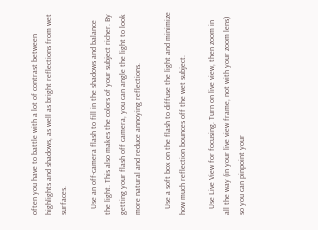often you have to battle with a lot of contrast between highlights and shadows, as well as bright reflections from wet surfaces.

   Use an off-camera flash to fill in the shadows and balance the light. This also makes the colors of your subject richer. By getting your flash off camera, you can angle the light to look more natural and reduce annoying reflections.

   Use a soft box on the flash to diffuse the light and minimize how much reflection bounces off the wet subject.

   Use Live View for focusing. Turn on live view, then zoom in all the way (in your live view frame, not with your zoom lens) so you can pinpoint your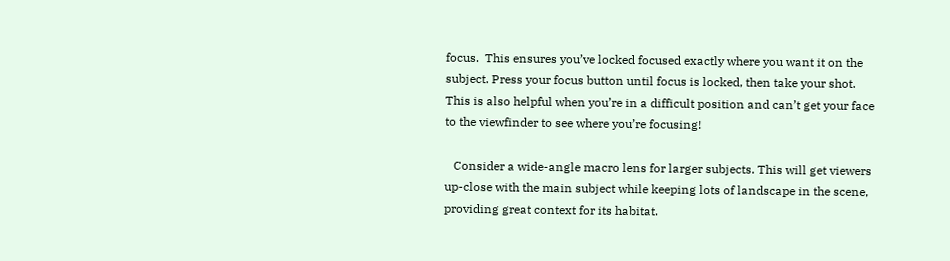focus.  This ensures you’ve locked focused exactly where you want it on the subject. Press your focus button until focus is locked, then take your shot. This is also helpful when you’re in a difficult position and can’t get your face to the viewfinder to see where you’re focusing!

   Consider a wide-angle macro lens for larger subjects. This will get viewers up-close with the main subject while keeping lots of landscape in the scene, providing great context for its habitat.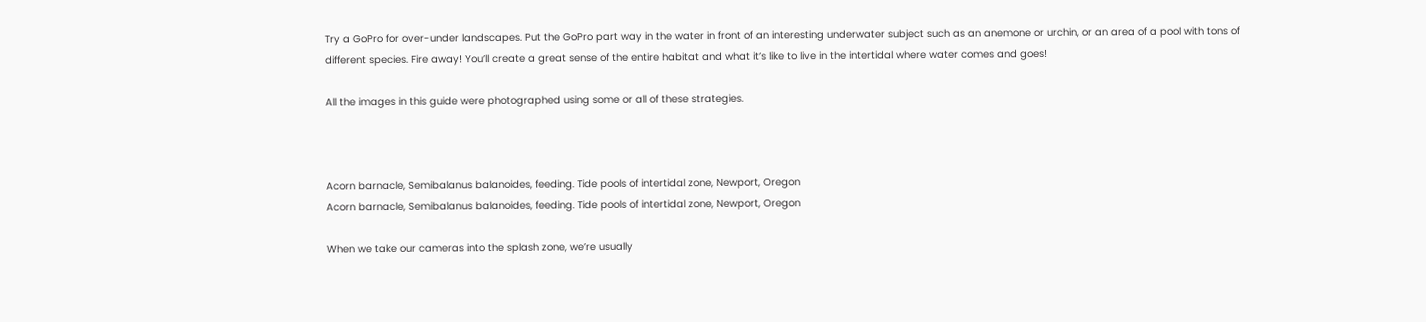Try a GoPro for over-under landscapes. Put the GoPro part way in the water in front of an interesting underwater subject such as an anemone or urchin, or an area of a pool with tons of different species. Fire away! You’ll create a great sense of the entire habitat and what it’s like to live in the intertidal where water comes and goes!

All the images in this guide were photographed using some or all of these strategies.



Acorn barnacle, Semibalanus balanoides, feeding. Tide pools of intertidal zone, Newport, Oregon
Acorn barnacle, Semibalanus balanoides, feeding. Tide pools of intertidal zone, Newport, Oregon

When we take our cameras into the splash zone, we’re usually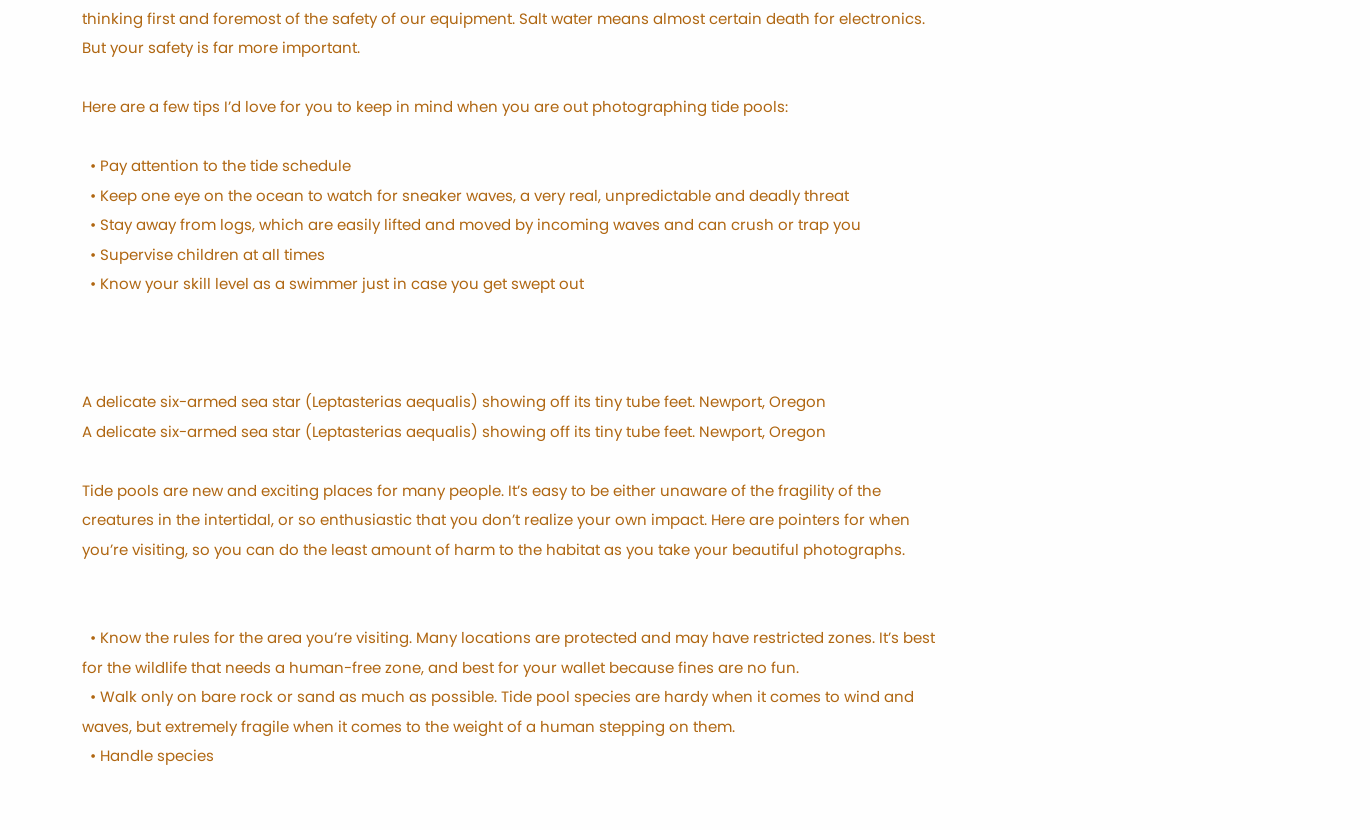thinking first and foremost of the safety of our equipment. Salt water means almost certain death for electronics. But your safety is far more important.

Here are a few tips I’d love for you to keep in mind when you are out photographing tide pools:

  • Pay attention to the tide schedule
  • Keep one eye on the ocean to watch for sneaker waves, a very real, unpredictable and deadly threat
  • Stay away from logs, which are easily lifted and moved by incoming waves and can crush or trap you
  • Supervise children at all times
  • Know your skill level as a swimmer just in case you get swept out



A delicate six-armed sea star (Leptasterias aequalis) showing off its tiny tube feet. Newport, Oregon
A delicate six-armed sea star (Leptasterias aequalis) showing off its tiny tube feet. Newport, Oregon

Tide pools are new and exciting places for many people. It’s easy to be either unaware of the fragility of the creatures in the intertidal, or so enthusiastic that you don’t realize your own impact. Here are pointers for when you’re visiting, so you can do the least amount of harm to the habitat as you take your beautiful photographs.


  • Know the rules for the area you’re visiting. Many locations are protected and may have restricted zones. It’s best for the wildlife that needs a human-free zone, and best for your wallet because fines are no fun.
  • Walk only on bare rock or sand as much as possible. Tide pool species are hardy when it comes to wind and waves, but extremely fragile when it comes to the weight of a human stepping on them.
  • Handle species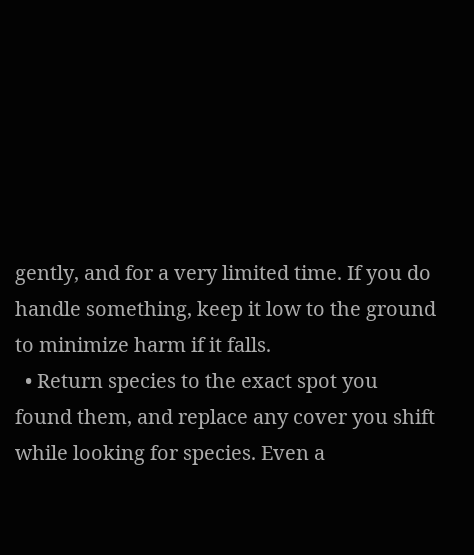gently, and for a very limited time. If you do handle something, keep it low to the ground to minimize harm if it falls.
  • Return species to the exact spot you found them, and replace any cover you shift while looking for species. Even a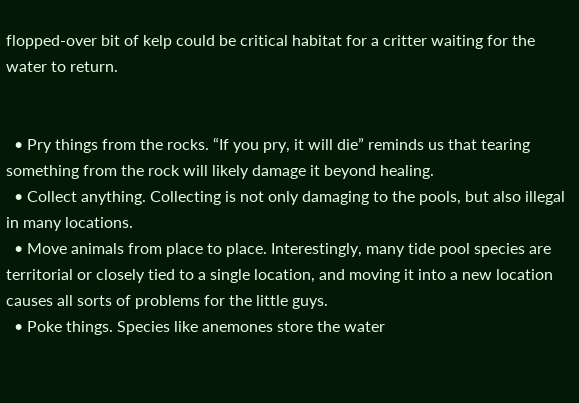flopped-over bit of kelp could be critical habitat for a critter waiting for the water to return.


  • Pry things from the rocks. “If you pry, it will die” reminds us that tearing something from the rock will likely damage it beyond healing.
  • Collect anything. Collecting is not only damaging to the pools, but also illegal in many locations.
  • Move animals from place to place. Interestingly, many tide pool species are territorial or closely tied to a single location, and moving it into a new location causes all sorts of problems for the little guys.
  • Poke things. Species like anemones store the water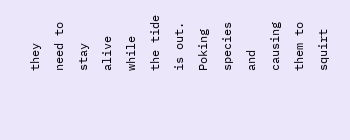they need to stay alive while the tide is out. Poking species and causing them to squirt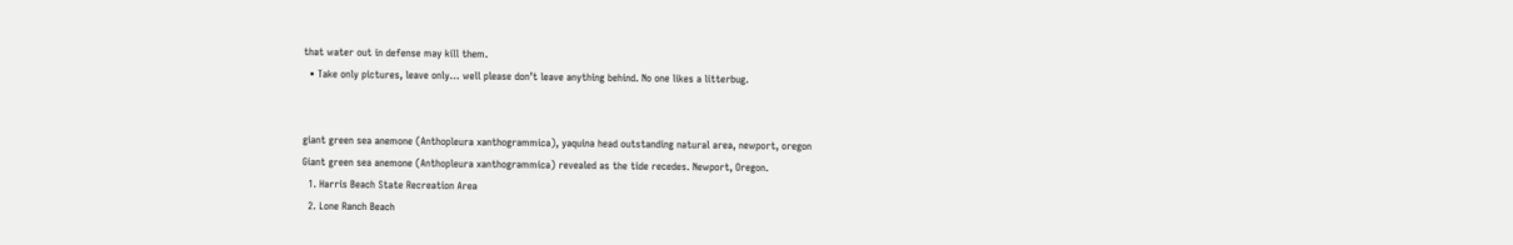that water out in defense may kill them.
  • Take only pictures, leave only… well please don’t leave anything behind. No one likes a litterbug.


giant green sea anemone (Anthopleura xanthogrammica), yaquina head outstanding natural area, newport, oregon
Giant green sea anemone (Anthopleura xanthogrammica) revealed as the tide recedes. Newport, Oregon.
  1. Harris Beach State Recreation Area
  2. Lone Ranch Beach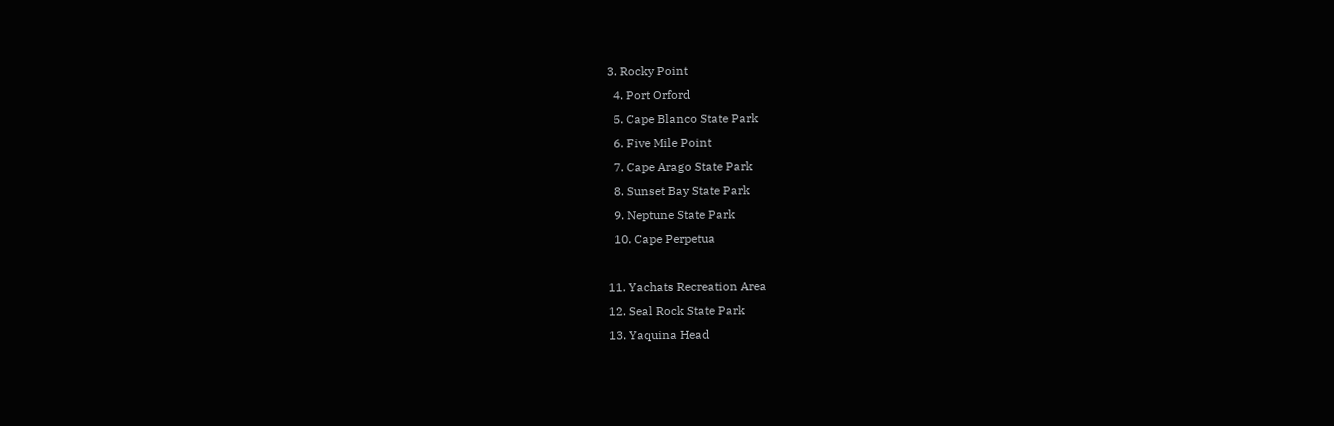3. Rocky Point
  4. Port Orford
  5. Cape Blanco State Park
  6. Five Mile Point
  7. Cape Arago State Park
  8. Sunset Bay State Park
  9. Neptune State Park
  10. Cape Perpetua

11. Yachats Recreation Area
12. Seal Rock State Park
13. Yaquina Head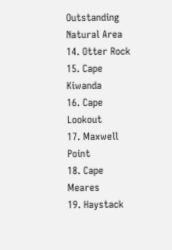Outstanding Natural Area
14. Otter Rock
15. Cape Kiwanda
16. Cape Lookout
17. Maxwell Point
18. Cape Meares
19. Haystack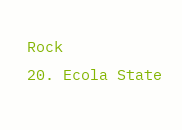Rock
20. Ecola State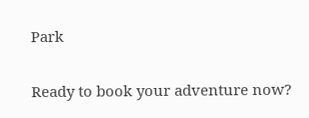Park

Ready to book your adventure now?